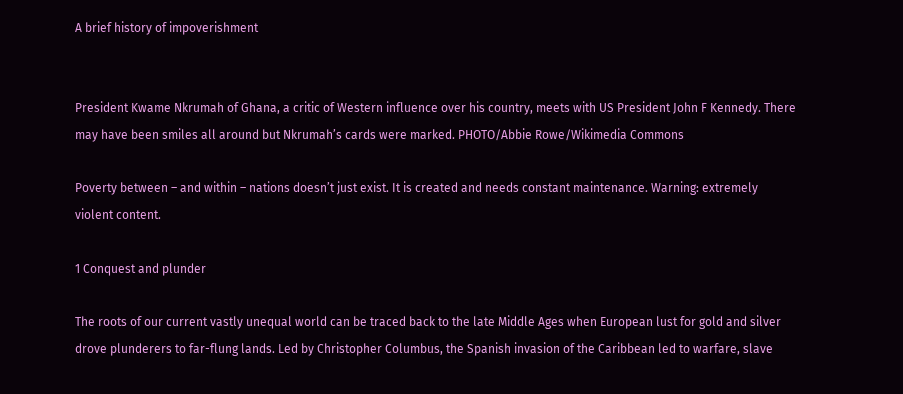A brief history of impoverishment


President Kwame Nkrumah of Ghana, a critic of Western influence over his country, meets with US President John F Kennedy. There may have been smiles all around but Nkrumah’s cards were marked. PHOTO/Abbie Rowe/Wikimedia Commons

Poverty between – and within – nations doesn’t just exist. It is created and needs constant maintenance. Warning: extremely violent content.

1 Conquest and plunder

The roots of our current vastly unequal world can be traced back to the late Middle Ages when European lust for gold and silver drove plunderers to far-flung lands. Led by Christopher Columbus, the Spanish invasion of the Caribbean led to warfare, slave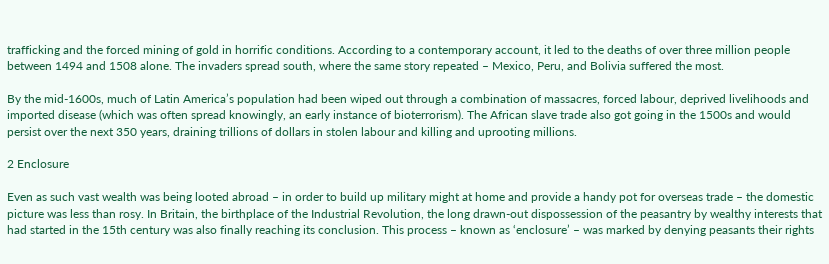trafficking and the forced mining of gold in horrific conditions. According to a contemporary account, it led to the deaths of over three million people between 1494 and 1508 alone. The invaders spread south, where the same story repeated – Mexico, Peru, and Bolivia suffered the most.

By the mid-1600s, much of Latin America’s population had been wiped out through a combination of massacres, forced labour, deprived livelihoods and imported disease (which was often spread knowingly, an early instance of bioterrorism). The African slave trade also got going in the 1500s and would persist over the next 350 years, draining trillions of dollars in stolen labour and killing and uprooting millions.

2 Enclosure

Even as such vast wealth was being looted abroad – in order to build up military might at home and provide a handy pot for overseas trade – the domestic picture was less than rosy. In Britain, the birthplace of the Industrial Revolution, the long drawn-out dispossession of the peasantry by wealthy interests that had started in the 15th century was also finally reaching its conclusion. This process – known as ‘enclosure’ – was marked by denying peasants their rights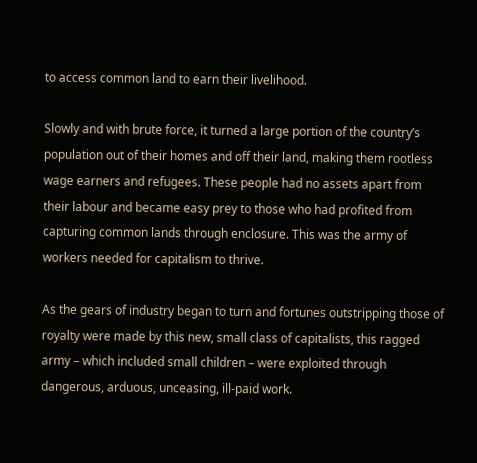to access common land to earn their livelihood.

Slowly and with brute force, it turned a large portion of the country’s population out of their homes and off their land, making them rootless wage earners and refugees. These people had no assets apart from their labour and became easy prey to those who had profited from capturing common lands through enclosure. This was the army of workers needed for capitalism to thrive.

As the gears of industry began to turn and fortunes outstripping those of royalty were made by this new, small class of capitalists, this ragged army – which included small children – were exploited through dangerous, arduous, unceasing, ill-paid work.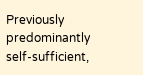Previously predominantly self-sufficient,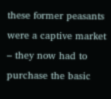these former peasants were a captive market – they now had to purchase the basic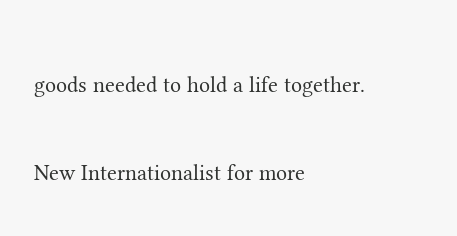goods needed to hold a life together.

New Internationalist for more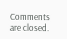Comments are closed.